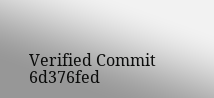Verified Commit 6d376fed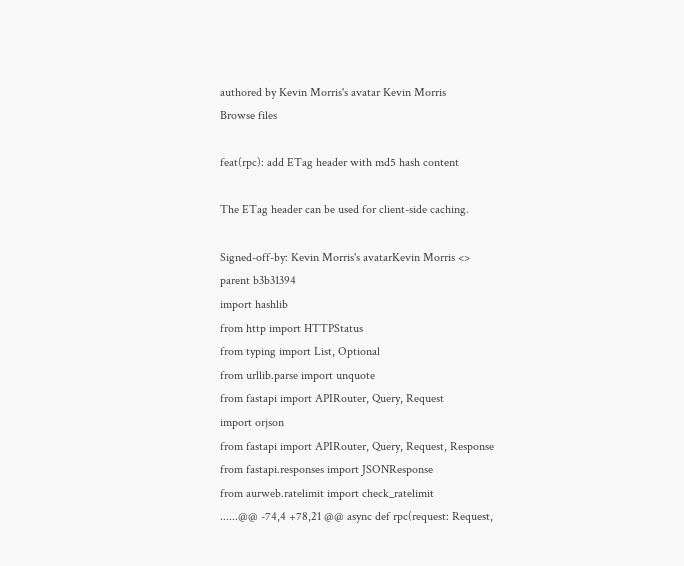authored by Kevin Morris's avatar Kevin Morris
Browse files

feat(rpc): add ETag header with md5 hash content

The ETag header can be used for client-side caching.

Signed-off-by: Kevin Morris's avatarKevin Morris <>
parent b3b31394
import hashlib
from http import HTTPStatus
from typing import List, Optional
from urllib.parse import unquote
from fastapi import APIRouter, Query, Request
import orjson
from fastapi import APIRouter, Query, Request, Response
from fastapi.responses import JSONResponse
from aurweb.ratelimit import check_ratelimit
......@@ -74,4 +78,21 @@ async def rpc(request: Request,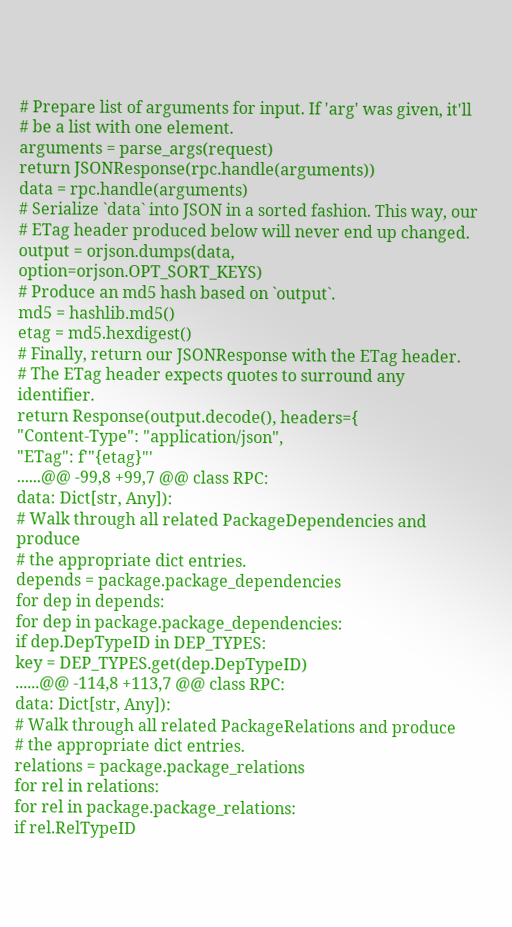# Prepare list of arguments for input. If 'arg' was given, it'll
# be a list with one element.
arguments = parse_args(request)
return JSONResponse(rpc.handle(arguments))
data = rpc.handle(arguments)
# Serialize `data` into JSON in a sorted fashion. This way, our
# ETag header produced below will never end up changed.
output = orjson.dumps(data, option=orjson.OPT_SORT_KEYS)
# Produce an md5 hash based on `output`.
md5 = hashlib.md5()
etag = md5.hexdigest()
# Finally, return our JSONResponse with the ETag header.
# The ETag header expects quotes to surround any identifier.
return Response(output.decode(), headers={
"Content-Type": "application/json",
"ETag": f'"{etag}"'
......@@ -99,8 +99,7 @@ class RPC:
data: Dict[str, Any]):
# Walk through all related PackageDependencies and produce
# the appropriate dict entries.
depends = package.package_dependencies
for dep in depends:
for dep in package.package_dependencies:
if dep.DepTypeID in DEP_TYPES:
key = DEP_TYPES.get(dep.DepTypeID)
......@@ -114,8 +113,7 @@ class RPC:
data: Dict[str, Any]):
# Walk through all related PackageRelations and produce
# the appropriate dict entries.
relations = package.package_relations
for rel in relations:
for rel in package.package_relations:
if rel.RelTypeID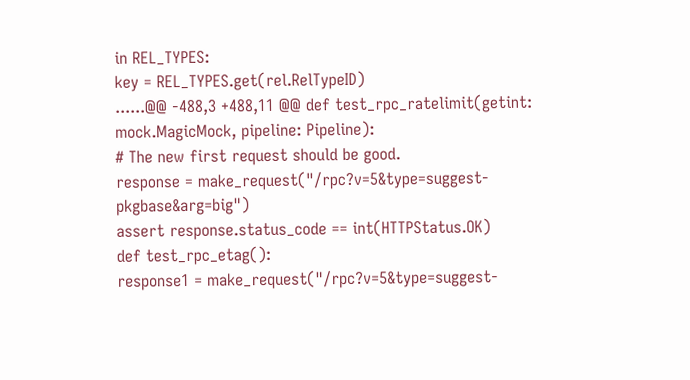in REL_TYPES:
key = REL_TYPES.get(rel.RelTypeID)
......@@ -488,3 +488,11 @@ def test_rpc_ratelimit(getint: mock.MagicMock, pipeline: Pipeline):
# The new first request should be good.
response = make_request("/rpc?v=5&type=suggest-pkgbase&arg=big")
assert response.status_code == int(HTTPStatus.OK)
def test_rpc_etag():
response1 = make_request("/rpc?v=5&type=suggest-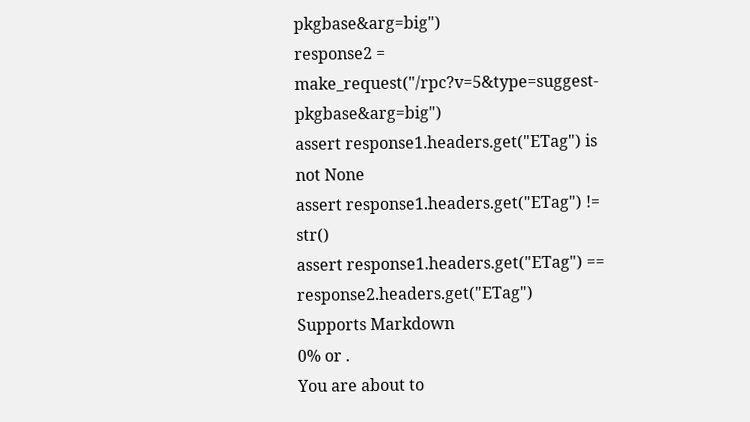pkgbase&arg=big")
response2 = make_request("/rpc?v=5&type=suggest-pkgbase&arg=big")
assert response1.headers.get("ETag") is not None
assert response1.headers.get("ETag") != str()
assert response1.headers.get("ETag") == response2.headers.get("ETag")
Supports Markdown
0% or .
You are about to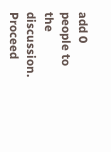add 0 people to the discussion. Proceed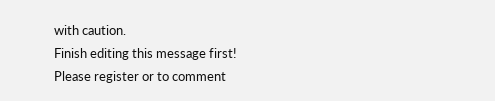with caution.
Finish editing this message first!
Please register or to comment